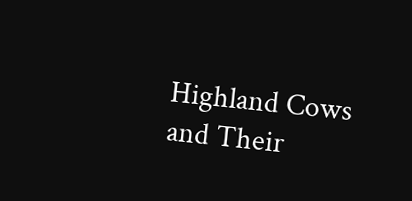Highland Cows and Their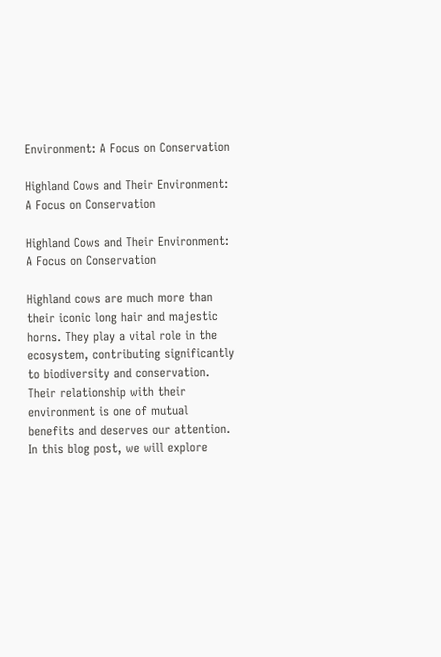Environment: A Focus on Conservation

Highland Cows and Their Environment: A Focus on Conservation

Highland Cows and Their Environment: A Focus on Conservation

Highland cows are much more than their iconic long hair and majestic horns. They play a vital role in the ecosystem, contributing significantly to biodiversity and conservation. Their relationship with their environment is one of mutual benefits and deserves our attention. In this blog post, we will explore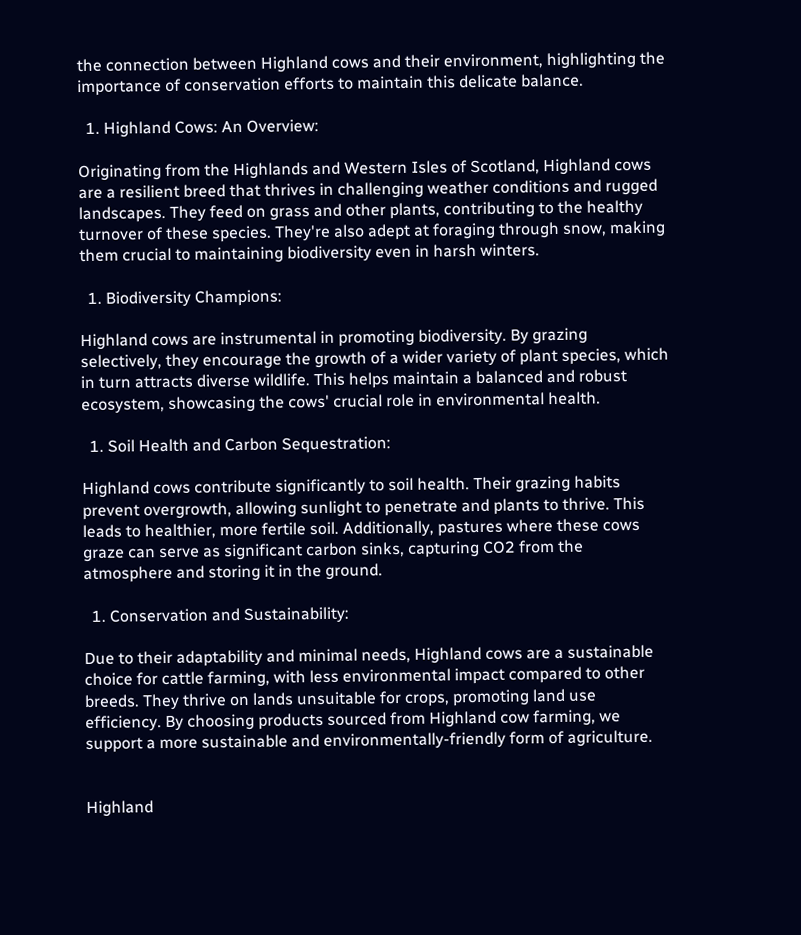the connection between Highland cows and their environment, highlighting the importance of conservation efforts to maintain this delicate balance.

  1. Highland Cows: An Overview:

Originating from the Highlands and Western Isles of Scotland, Highland cows are a resilient breed that thrives in challenging weather conditions and rugged landscapes. They feed on grass and other plants, contributing to the healthy turnover of these species. They're also adept at foraging through snow, making them crucial to maintaining biodiversity even in harsh winters.

  1. Biodiversity Champions:

Highland cows are instrumental in promoting biodiversity. By grazing selectively, they encourage the growth of a wider variety of plant species, which in turn attracts diverse wildlife. This helps maintain a balanced and robust ecosystem, showcasing the cows' crucial role in environmental health.

  1. Soil Health and Carbon Sequestration:

Highland cows contribute significantly to soil health. Their grazing habits prevent overgrowth, allowing sunlight to penetrate and plants to thrive. This leads to healthier, more fertile soil. Additionally, pastures where these cows graze can serve as significant carbon sinks, capturing CO2 from the atmosphere and storing it in the ground.

  1. Conservation and Sustainability:

Due to their adaptability and minimal needs, Highland cows are a sustainable choice for cattle farming, with less environmental impact compared to other breeds. They thrive on lands unsuitable for crops, promoting land use efficiency. By choosing products sourced from Highland cow farming, we support a more sustainable and environmentally-friendly form of agriculture.


Highland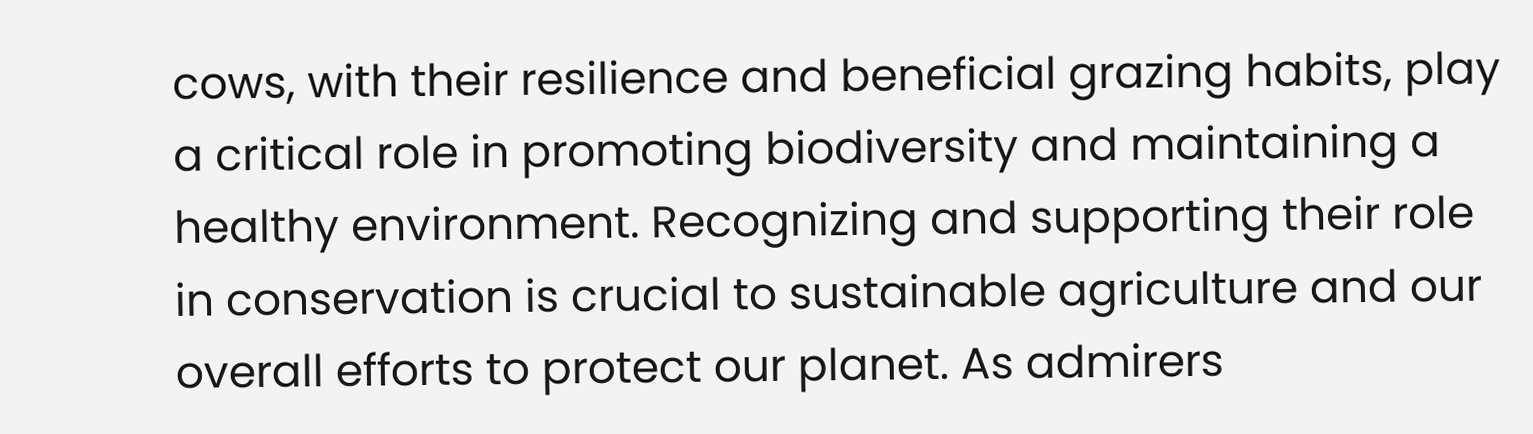cows, with their resilience and beneficial grazing habits, play a critical role in promoting biodiversity and maintaining a healthy environment. Recognizing and supporting their role in conservation is crucial to sustainable agriculture and our overall efforts to protect our planet. As admirers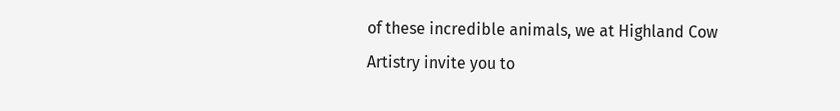of these incredible animals, we at Highland Cow Artistry invite you to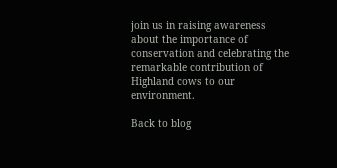join us in raising awareness about the importance of conservation and celebrating the remarkable contribution of Highland cows to our environment.

Back to blog